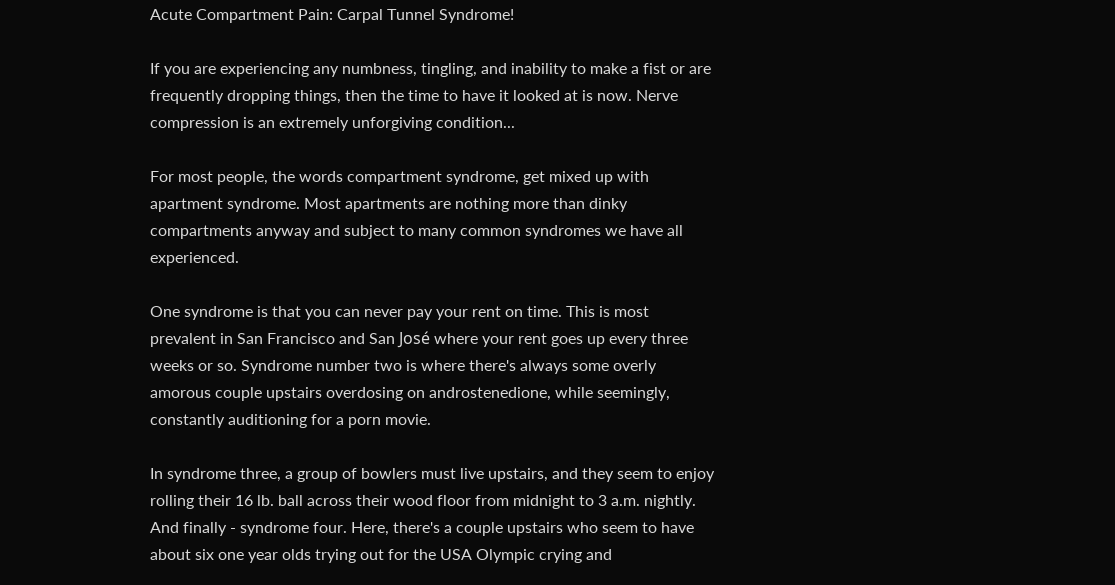Acute Compartment Pain: Carpal Tunnel Syndrome!

If you are experiencing any numbness, tingling, and inability to make a fist or are frequently dropping things, then the time to have it looked at is now. Nerve compression is an extremely unforgiving condition...

For most people, the words compartment syndrome, get mixed up with apartment syndrome. Most apartments are nothing more than dinky compartments anyway and subject to many common syndromes we have all experienced.

One syndrome is that you can never pay your rent on time. This is most prevalent in San Francisco and San José where your rent goes up every three weeks or so. Syndrome number two is where there's always some overly amorous couple upstairs overdosing on androstenedione, while seemingly, constantly auditioning for a porn movie.

In syndrome three, a group of bowlers must live upstairs, and they seem to enjoy rolling their 16 lb. ball across their wood floor from midnight to 3 a.m. nightly. And finally - syndrome four. Here, there's a couple upstairs who seem to have about six one year olds trying out for the USA Olympic crying and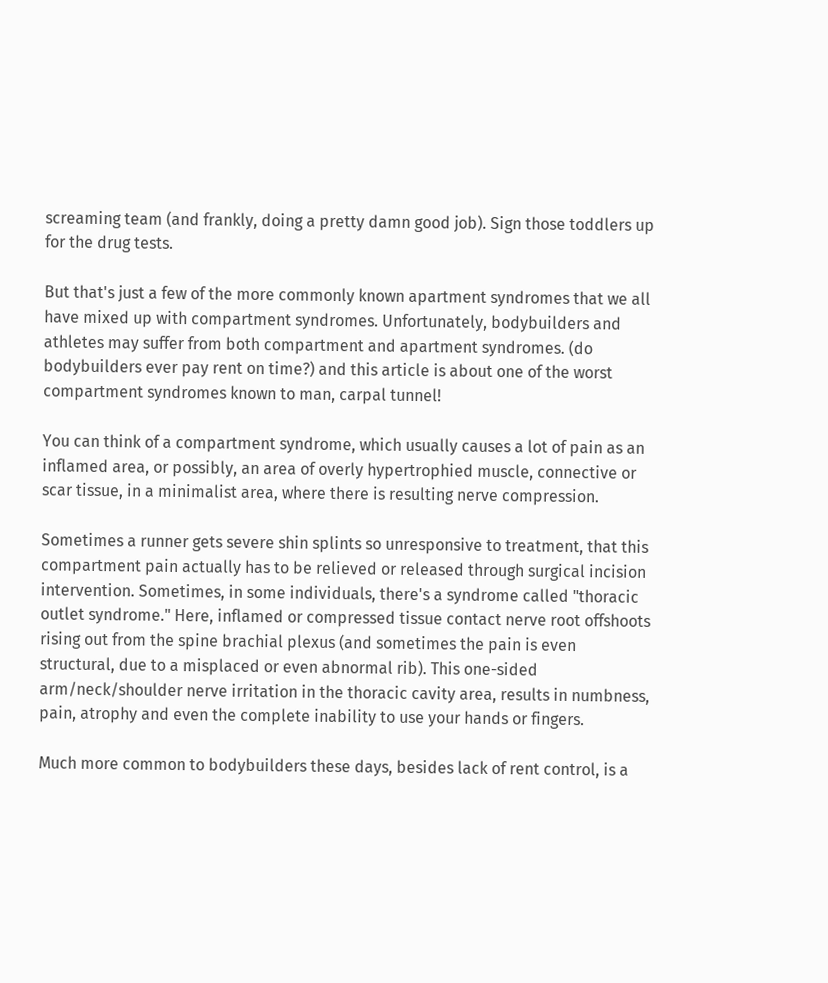screaming team (and frankly, doing a pretty damn good job). Sign those toddlers up for the drug tests.

But that's just a few of the more commonly known apartment syndromes that we all have mixed up with compartment syndromes. Unfortunately, bodybuilders and athletes may suffer from both compartment and apartment syndromes. (do bodybuilders ever pay rent on time?) and this article is about one of the worst compartment syndromes known to man, carpal tunnel!

You can think of a compartment syndrome, which usually causes a lot of pain as an inflamed area, or possibly, an area of overly hypertrophied muscle, connective or scar tissue, in a minimalist area, where there is resulting nerve compression.

Sometimes a runner gets severe shin splints so unresponsive to treatment, that this compartment pain actually has to be relieved or released through surgical incision intervention. Sometimes, in some individuals, there's a syndrome called "thoracic outlet syndrome." Here, inflamed or compressed tissue contact nerve root offshoots rising out from the spine brachial plexus (and sometimes the pain is even structural, due to a misplaced or even abnormal rib). This one-sided arm/neck/shoulder nerve irritation in the thoracic cavity area, results in numbness, pain, atrophy and even the complete inability to use your hands or fingers.

Much more common to bodybuilders these days, besides lack of rent control, is a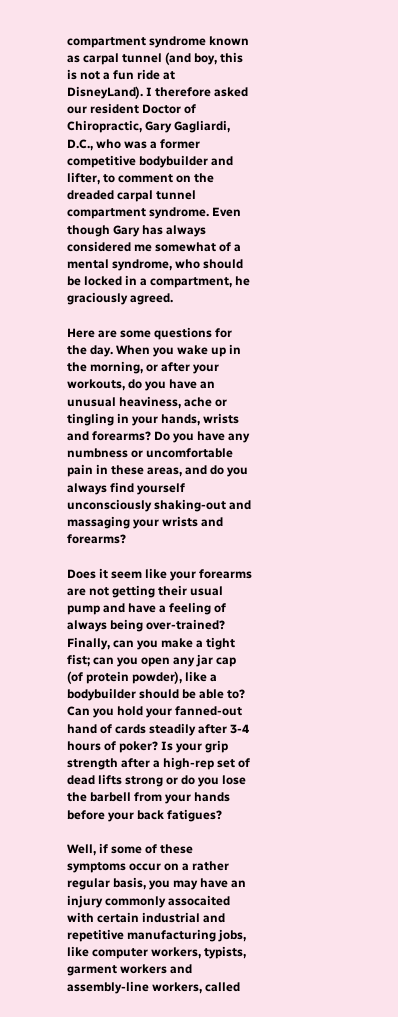compartment syndrome known as carpal tunnel (and boy, this is not a fun ride at DisneyLand). I therefore asked our resident Doctor of Chiropractic, Gary Gagliardi, D.C., who was a former competitive bodybuilder and lifter, to comment on the dreaded carpal tunnel compartment syndrome. Even though Gary has always considered me somewhat of a mental syndrome, who should be locked in a compartment, he graciously agreed.

Here are some questions for the day. When you wake up in the morning, or after your workouts, do you have an unusual heaviness, ache or tingling in your hands, wrists and forearms? Do you have any numbness or uncomfortable pain in these areas, and do you always find yourself unconsciously shaking-out and massaging your wrists and forearms?

Does it seem like your forearms are not getting their usual pump and have a feeling of always being over-trained? Finally, can you make a tight fist; can you open any jar cap (of protein powder), like a bodybuilder should be able to? Can you hold your fanned-out hand of cards steadily after 3-4 hours of poker? Is your grip strength after a high-rep set of dead lifts strong or do you lose the barbell from your hands before your back fatigues?

Well, if some of these symptoms occur on a rather regular basis, you may have an injury commonly assocaited with certain industrial and repetitive manufacturing jobs, like computer workers, typists, garment workers and assembly-line workers, called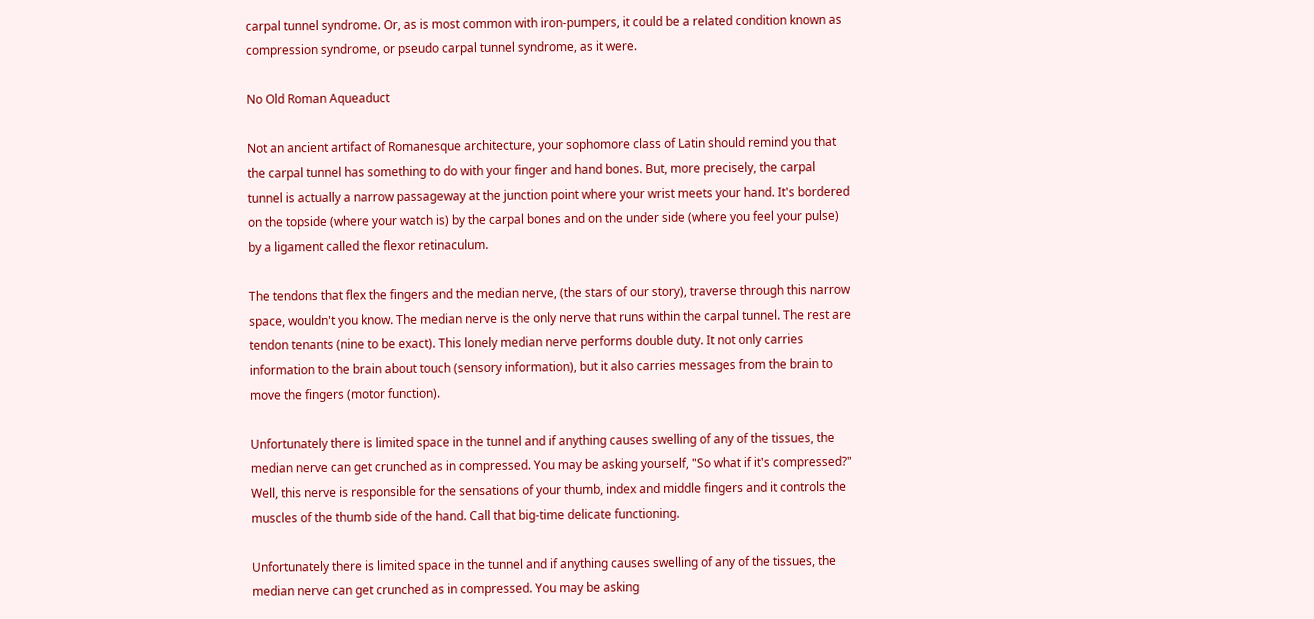carpal tunnel syndrome. Or, as is most common with iron-pumpers, it could be a related condition known as compression syndrome, or pseudo carpal tunnel syndrome, as it were.

No Old Roman Aqueaduct

Not an ancient artifact of Romanesque architecture, your sophomore class of Latin should remind you that the carpal tunnel has something to do with your finger and hand bones. But, more precisely, the carpal tunnel is actually a narrow passageway at the junction point where your wrist meets your hand. It's bordered on the topside (where your watch is) by the carpal bones and on the under side (where you feel your pulse) by a ligament called the flexor retinaculum.

The tendons that flex the fingers and the median nerve, (the stars of our story), traverse through this narrow space, wouldn't you know. The median nerve is the only nerve that runs within the carpal tunnel. The rest are tendon tenants (nine to be exact). This lonely median nerve performs double duty. It not only carries information to the brain about touch (sensory information), but it also carries messages from the brain to move the fingers (motor function).

Unfortunately there is limited space in the tunnel and if anything causes swelling of any of the tissues, the median nerve can get crunched as in compressed. You may be asking yourself, "So what if it's compressed?" Well, this nerve is responsible for the sensations of your thumb, index and middle fingers and it controls the muscles of the thumb side of the hand. Call that big-time delicate functioning.

Unfortunately there is limited space in the tunnel and if anything causes swelling of any of the tissues, the median nerve can get crunched as in compressed. You may be asking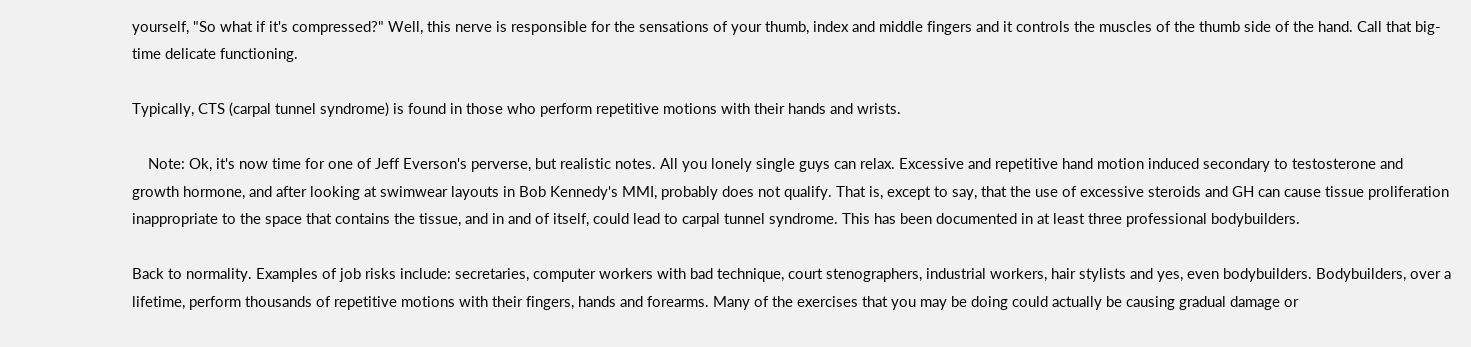yourself, "So what if it's compressed?" Well, this nerve is responsible for the sensations of your thumb, index and middle fingers and it controls the muscles of the thumb side of the hand. Call that big-time delicate functioning.

Typically, CTS (carpal tunnel syndrome) is found in those who perform repetitive motions with their hands and wrists.

    Note: Ok, it's now time for one of Jeff Everson's perverse, but realistic notes. All you lonely single guys can relax. Excessive and repetitive hand motion induced secondary to testosterone and growth hormone, and after looking at swimwear layouts in Bob Kennedy's MMI, probably does not qualify. That is, except to say, that the use of excessive steroids and GH can cause tissue proliferation inappropriate to the space that contains the tissue, and in and of itself, could lead to carpal tunnel syndrome. This has been documented in at least three professional bodybuilders.

Back to normality. Examples of job risks include: secretaries, computer workers with bad technique, court stenographers, industrial workers, hair stylists and yes, even bodybuilders. Bodybuilders, over a lifetime, perform thousands of repetitive motions with their fingers, hands and forearms. Many of the exercises that you may be doing could actually be causing gradual damage or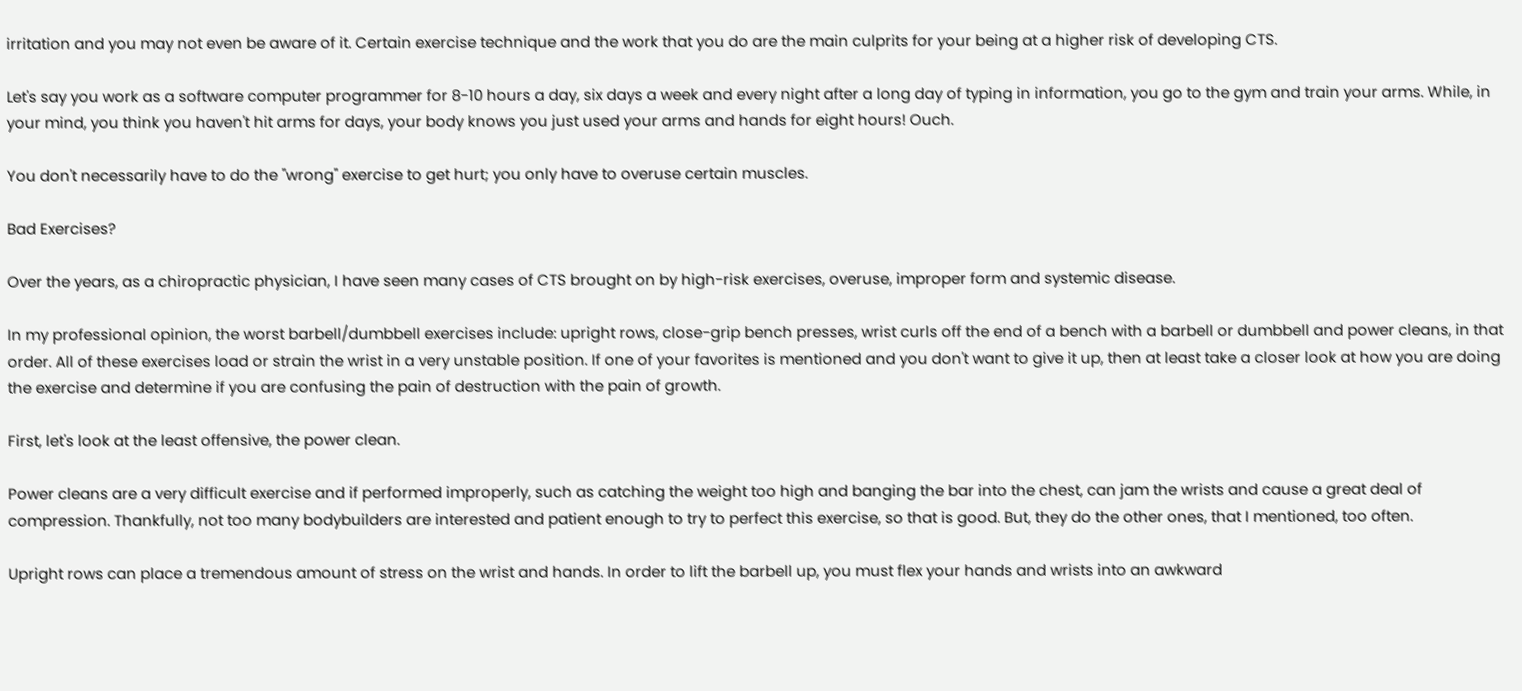irritation and you may not even be aware of it. Certain exercise technique and the work that you do are the main culprits for your being at a higher risk of developing CTS.

Let's say you work as a software computer programmer for 8-10 hours a day, six days a week and every night after a long day of typing in information, you go to the gym and train your arms. While, in your mind, you think you haven't hit arms for days, your body knows you just used your arms and hands for eight hours! Ouch.

You don't necessarily have to do the "wrong" exercise to get hurt; you only have to overuse certain muscles.

Bad Exercises?

Over the years, as a chiropractic physician, I have seen many cases of CTS brought on by high-risk exercises, overuse, improper form and systemic disease.

In my professional opinion, the worst barbell/dumbbell exercises include: upright rows, close-grip bench presses, wrist curls off the end of a bench with a barbell or dumbbell and power cleans, in that order. All of these exercises load or strain the wrist in a very unstable position. If one of your favorites is mentioned and you don't want to give it up, then at least take a closer look at how you are doing the exercise and determine if you are confusing the pain of destruction with the pain of growth.

First, let's look at the least offensive, the power clean.

Power cleans are a very difficult exercise and if performed improperly, such as catching the weight too high and banging the bar into the chest, can jam the wrists and cause a great deal of compression. Thankfully, not too many bodybuilders are interested and patient enough to try to perfect this exercise, so that is good. But, they do the other ones, that I mentioned, too often.

Upright rows can place a tremendous amount of stress on the wrist and hands. In order to lift the barbell up, you must flex your hands and wrists into an awkward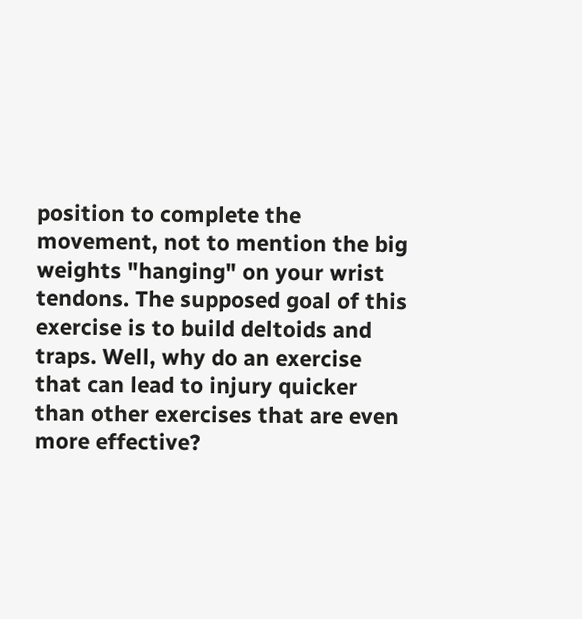position to complete the movement, not to mention the big weights "hanging" on your wrist tendons. The supposed goal of this exercise is to build deltoids and traps. Well, why do an exercise that can lead to injury quicker than other exercises that are even more effective?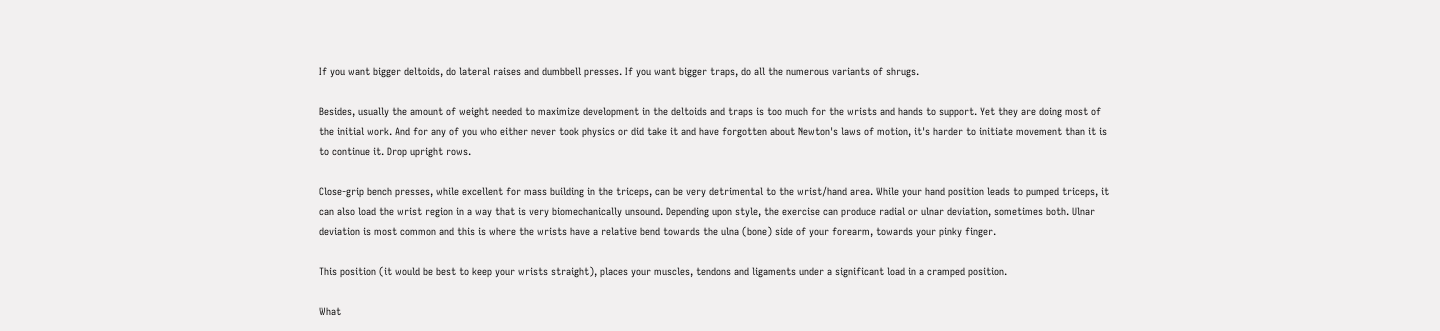If you want bigger deltoids, do lateral raises and dumbbell presses. If you want bigger traps, do all the numerous variants of shrugs.

Besides, usually the amount of weight needed to maximize development in the deltoids and traps is too much for the wrists and hands to support. Yet they are doing most of the initial work. And for any of you who either never took physics or did take it and have forgotten about Newton's laws of motion, it's harder to initiate movement than it is to continue it. Drop upright rows.

Close-grip bench presses, while excellent for mass building in the triceps, can be very detrimental to the wrist/hand area. While your hand position leads to pumped triceps, it can also load the wrist region in a way that is very biomechanically unsound. Depending upon style, the exercise can produce radial or ulnar deviation, sometimes both. Ulnar deviation is most common and this is where the wrists have a relative bend towards the ulna (bone) side of your forearm, towards your pinky finger.

This position (it would be best to keep your wrists straight), places your muscles, tendons and ligaments under a significant load in a cramped position.

What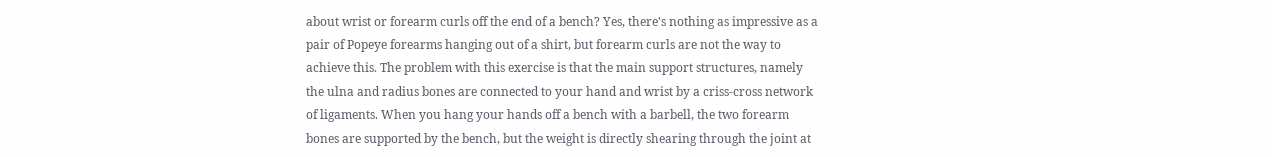about wrist or forearm curls off the end of a bench? Yes, there's nothing as impressive as a pair of Popeye forearms hanging out of a shirt, but forearm curls are not the way to achieve this. The problem with this exercise is that the main support structures, namely the ulna and radius bones are connected to your hand and wrist by a criss-cross network of ligaments. When you hang your hands off a bench with a barbell, the two forearm bones are supported by the bench, but the weight is directly shearing through the joint at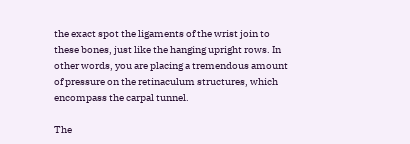the exact spot the ligaments of the wrist join to these bones, just like the hanging upright rows. In other words, you are placing a tremendous amount of pressure on the retinaculum structures, which encompass the carpal tunnel.

The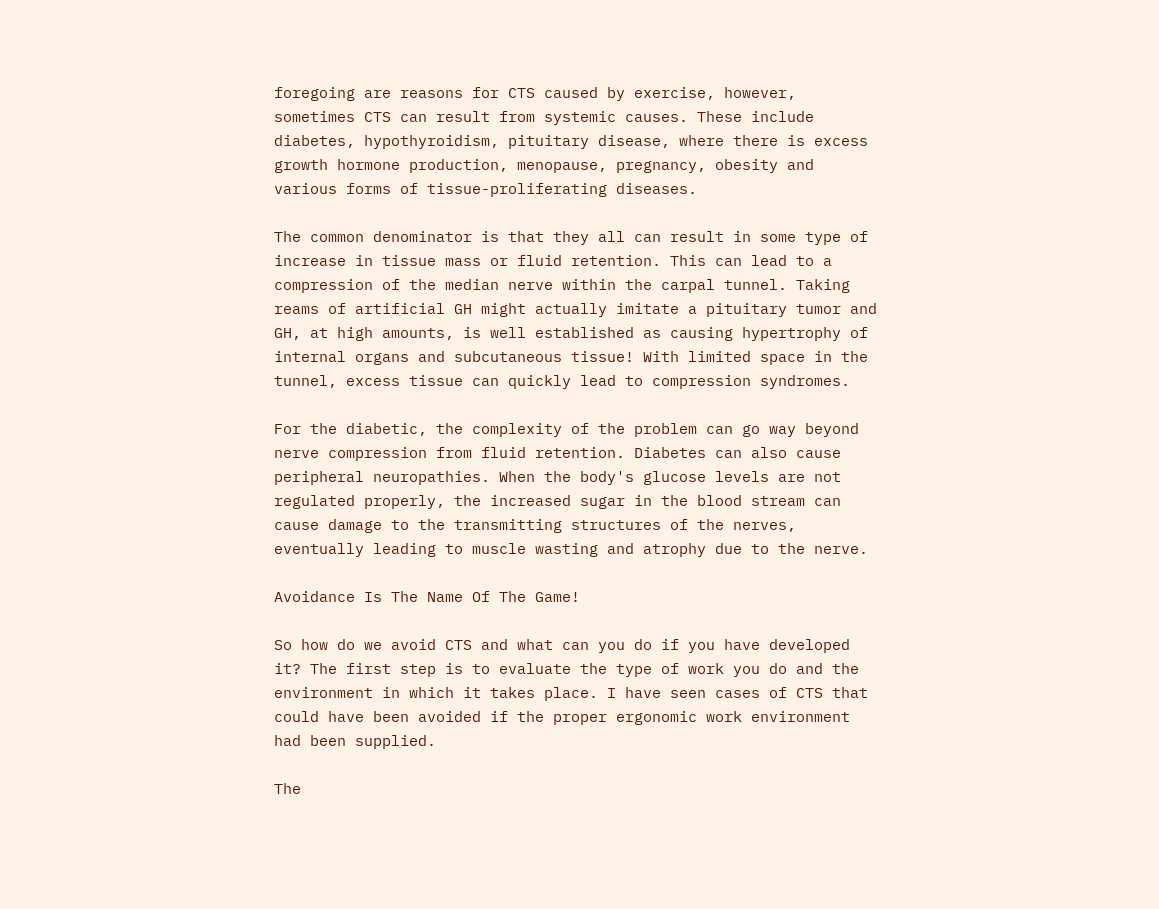foregoing are reasons for CTS caused by exercise, however, sometimes CTS can result from systemic causes. These include diabetes, hypothyroidism, pituitary disease, where there is excess growth hormone production, menopause, pregnancy, obesity and various forms of tissue-proliferating diseases.

The common denominator is that they all can result in some type of increase in tissue mass or fluid retention. This can lead to a compression of the median nerve within the carpal tunnel. Taking reams of artificial GH might actually imitate a pituitary tumor and GH, at high amounts, is well established as causing hypertrophy of internal organs and subcutaneous tissue! With limited space in the tunnel, excess tissue can quickly lead to compression syndromes.

For the diabetic, the complexity of the problem can go way beyond nerve compression from fluid retention. Diabetes can also cause peripheral neuropathies. When the body's glucose levels are not regulated properly, the increased sugar in the blood stream can cause damage to the transmitting structures of the nerves, eventually leading to muscle wasting and atrophy due to the nerve.

Avoidance Is The Name Of The Game!

So how do we avoid CTS and what can you do if you have developed it? The first step is to evaluate the type of work you do and the environment in which it takes place. I have seen cases of CTS that could have been avoided if the proper ergonomic work environment had been supplied.

The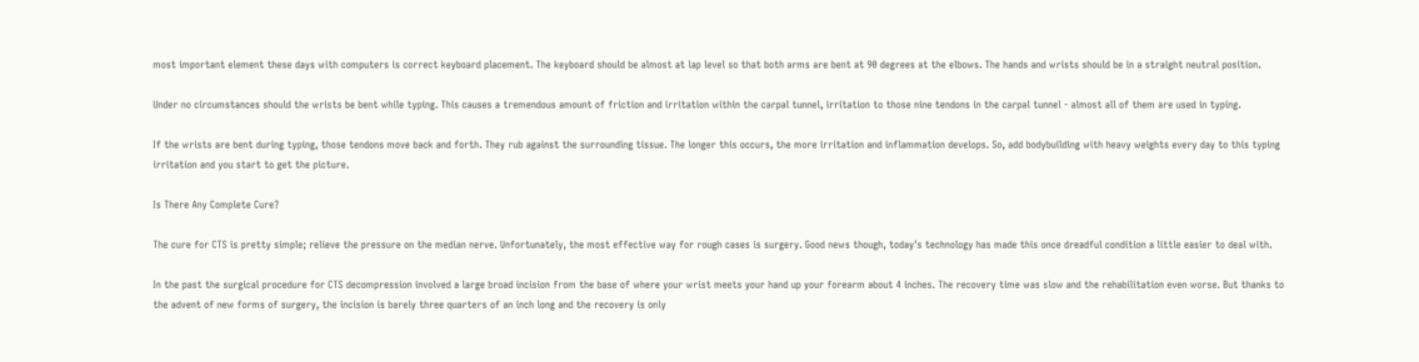most important element these days with computers is correct keyboard placement. The keyboard should be almost at lap level so that both arms are bent at 90 degrees at the elbows. The hands and wrists should be in a straight neutral position.

Under no circumstances should the wrists be bent while typing. This causes a tremendous amount of friction and irritation within the carpal tunnel, irritation to those nine tendons in the carpal tunnel - almost all of them are used in typing.

If the wrists are bent during typing, those tendons move back and forth. They rub against the surrounding tissue. The longer this occurs, the more irritation and inflammation develops. So, add bodybuilding with heavy weights every day to this typing irritation and you start to get the picture.

Is There Any Complete Cure?

The cure for CTS is pretty simple; relieve the pressure on the median nerve. Unfortunately, the most effective way for rough cases is surgery. Good news though, today's technology has made this once dreadful condition a little easier to deal with.

In the past the surgical procedure for CTS decompression involved a large broad incision from the base of where your wrist meets your hand up your forearm about 4 inches. The recovery time was slow and the rehabilitation even worse. But thanks to the advent of new forms of surgery, the incision is barely three quarters of an inch long and the recovery is only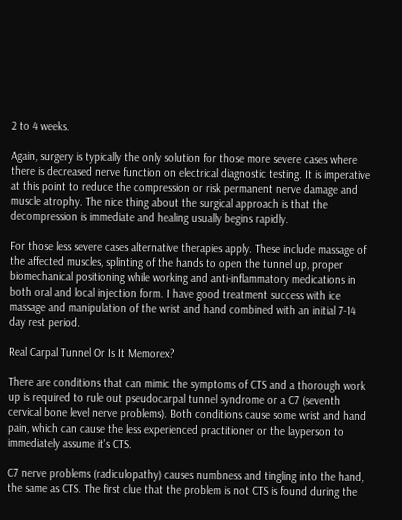2 to 4 weeks.

Again, surgery is typically the only solution for those more severe cases where there is decreased nerve function on electrical diagnostic testing. It is imperative at this point to reduce the compression or risk permanent nerve damage and muscle atrophy. The nice thing about the surgical approach is that the decompression is immediate and healing usually begins rapidly.

For those less severe cases alternative therapies apply. These include massage of the affected muscles, splinting of the hands to open the tunnel up, proper biomechanical positioning while working and anti-inflammatory medications in both oral and local injection form. I have good treatment success with ice massage and manipulation of the wrist and hand combined with an initial 7-14 day rest period.

Real Carpal Tunnel Or Is It Memorex?

There are conditions that can mimic the symptoms of CTS and a thorough work up is required to rule out pseudocarpal tunnel syndrome or a C7 (seventh cervical bone level nerve problems). Both conditions cause some wrist and hand pain, which can cause the less experienced practitioner or the layperson to immediately assume it's CTS.

C7 nerve problems (radiculopathy) causes numbness and tingling into the hand, the same as CTS. The first clue that the problem is not CTS is found during the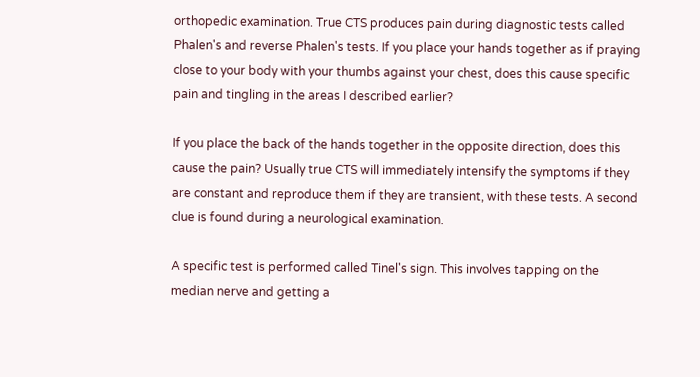orthopedic examination. True CTS produces pain during diagnostic tests called Phalen's and reverse Phalen's tests. If you place your hands together as if praying close to your body with your thumbs against your chest, does this cause specific pain and tingling in the areas I described earlier?

If you place the back of the hands together in the opposite direction, does this cause the pain? Usually true CTS will immediately intensify the symptoms if they are constant and reproduce them if they are transient, with these tests. A second clue is found during a neurological examination.

A specific test is performed called Tinel's sign. This involves tapping on the median nerve and getting a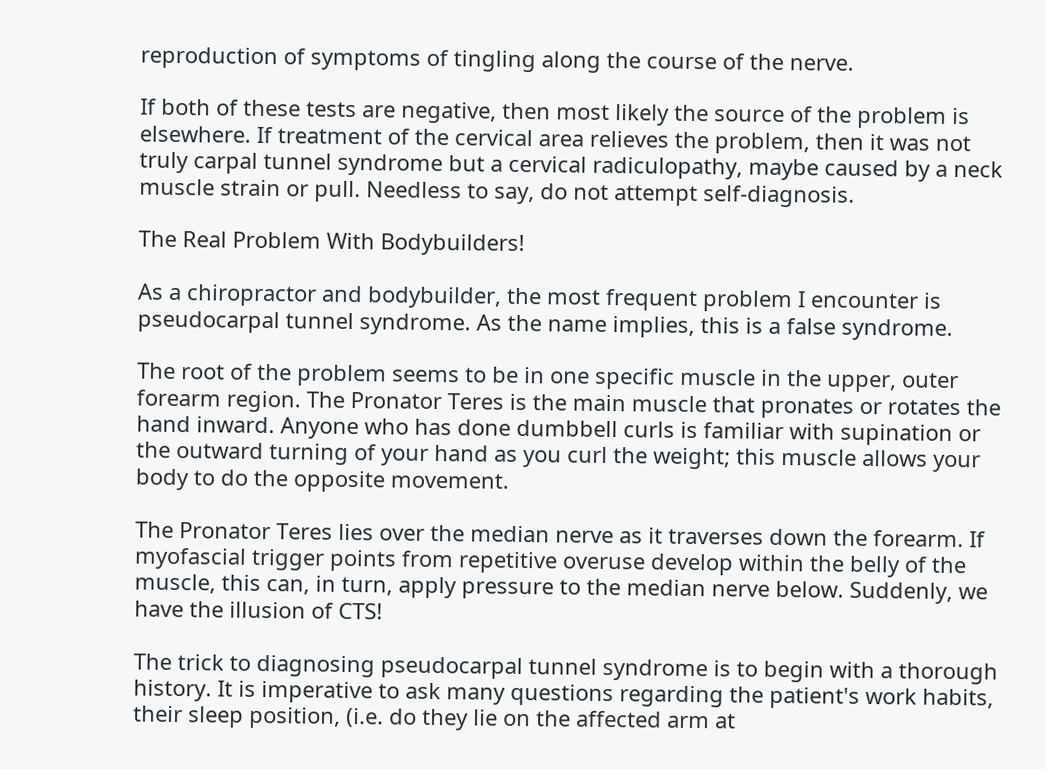reproduction of symptoms of tingling along the course of the nerve.

If both of these tests are negative, then most likely the source of the problem is elsewhere. If treatment of the cervical area relieves the problem, then it was not truly carpal tunnel syndrome but a cervical radiculopathy, maybe caused by a neck muscle strain or pull. Needless to say, do not attempt self-diagnosis.

The Real Problem With Bodybuilders!

As a chiropractor and bodybuilder, the most frequent problem I encounter is pseudocarpal tunnel syndrome. As the name implies, this is a false syndrome.

The root of the problem seems to be in one specific muscle in the upper, outer forearm region. The Pronator Teres is the main muscle that pronates or rotates the hand inward. Anyone who has done dumbbell curls is familiar with supination or the outward turning of your hand as you curl the weight; this muscle allows your body to do the opposite movement.

The Pronator Teres lies over the median nerve as it traverses down the forearm. If myofascial trigger points from repetitive overuse develop within the belly of the muscle, this can, in turn, apply pressure to the median nerve below. Suddenly, we have the illusion of CTS!

The trick to diagnosing pseudocarpal tunnel syndrome is to begin with a thorough history. It is imperative to ask many questions regarding the patient's work habits, their sleep position, (i.e. do they lie on the affected arm at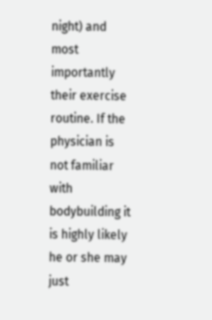night) and most importantly their exercise routine. If the physician is not familiar with bodybuilding it is highly likely he or she may just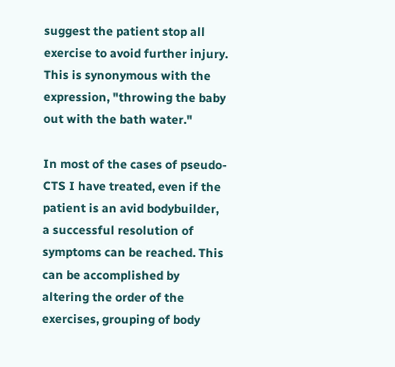suggest the patient stop all exercise to avoid further injury. This is synonymous with the expression, "throwing the baby out with the bath water."

In most of the cases of pseudo-CTS I have treated, even if the patient is an avid bodybuilder, a successful resolution of symptoms can be reached. This can be accomplished by altering the order of the exercises, grouping of body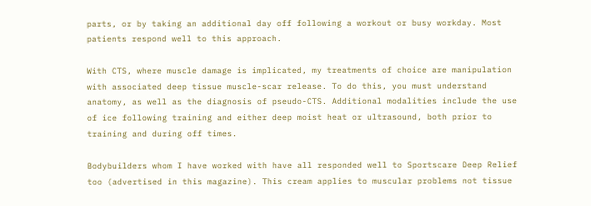parts, or by taking an additional day off following a workout or busy workday. Most patients respond well to this approach.

With CTS, where muscle damage is implicated, my treatments of choice are manipulation with associated deep tissue muscle-scar release. To do this, you must understand anatomy, as well as the diagnosis of pseudo-CTS. Additional modalities include the use of ice following training and either deep moist heat or ultrasound, both prior to training and during off times.

Bodybuilders whom I have worked with have all responded well to Sportscare Deep Relief too (advertised in this magazine). This cream applies to muscular problems not tissue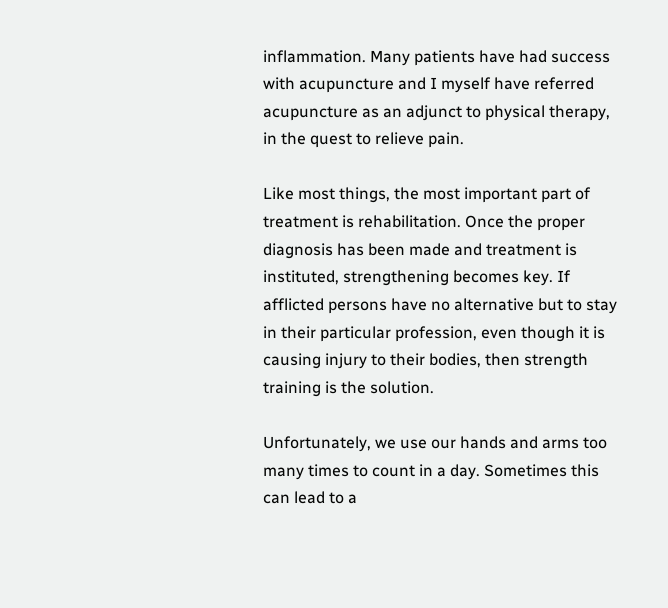inflammation. Many patients have had success with acupuncture and I myself have referred acupuncture as an adjunct to physical therapy, in the quest to relieve pain.

Like most things, the most important part of treatment is rehabilitation. Once the proper diagnosis has been made and treatment is instituted, strengthening becomes key. If afflicted persons have no alternative but to stay in their particular profession, even though it is causing injury to their bodies, then strength training is the solution.

Unfortunately, we use our hands and arms too many times to count in a day. Sometimes this can lead to a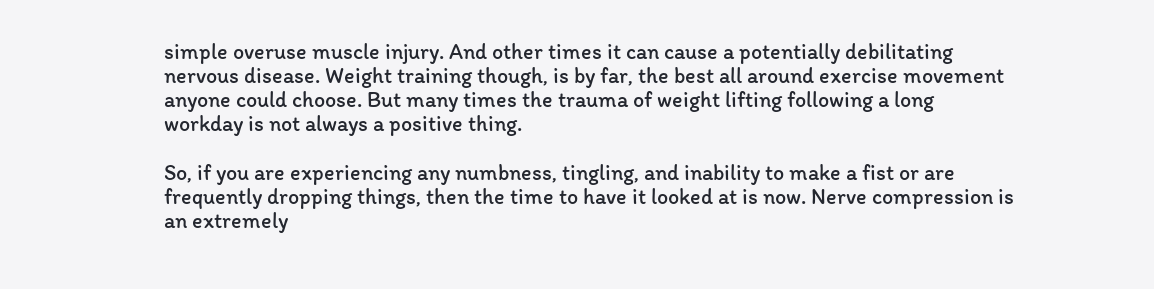simple overuse muscle injury. And other times it can cause a potentially debilitating nervous disease. Weight training though, is by far, the best all around exercise movement anyone could choose. But many times the trauma of weight lifting following a long workday is not always a positive thing.

So, if you are experiencing any numbness, tingling, and inability to make a fist or are frequently dropping things, then the time to have it looked at is now. Nerve compression is an extremely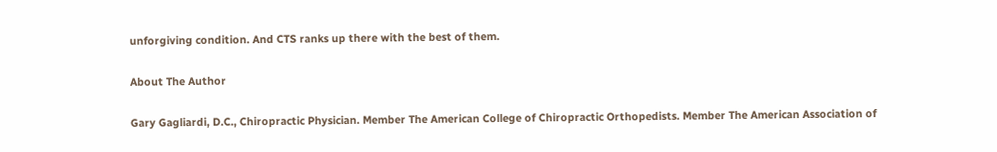unforgiving condition. And CTS ranks up there with the best of them.

About The Author

Gary Gagliardi, D.C., Chiropractic Physician. Member The American College of Chiropractic Orthopedists. Member The American Association of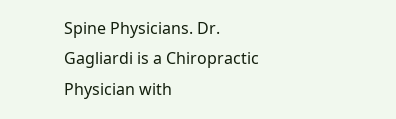Spine Physicians. Dr. Gagliardi is a Chiropractic Physician with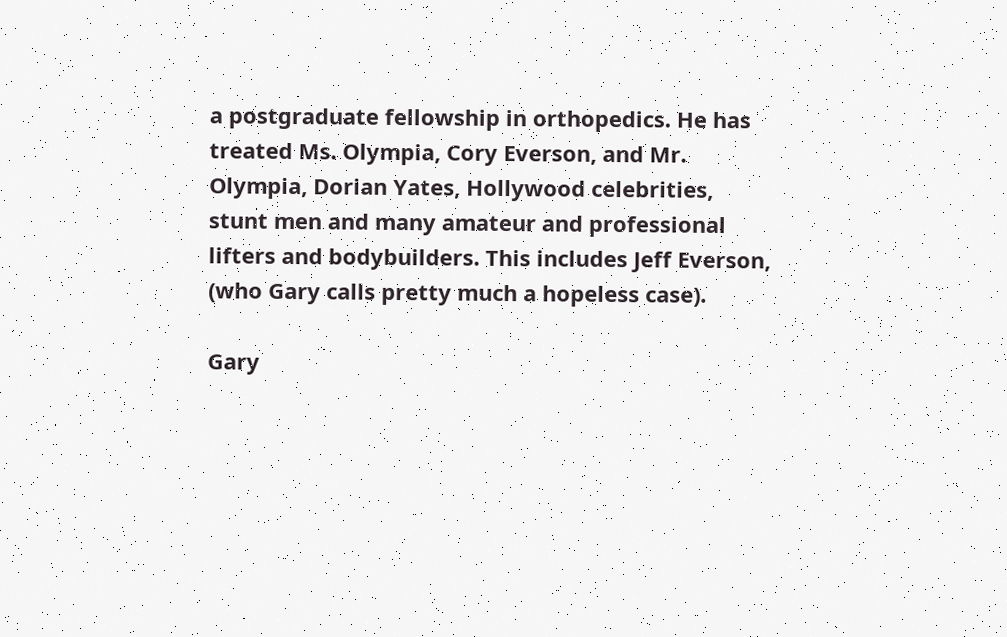a postgraduate fellowship in orthopedics. He has treated Ms. Olympia, Cory Everson, and Mr. Olympia, Dorian Yates, Hollywood celebrities, stunt men and many amateur and professional lifters and bodybuilders. This includes Jeff Everson, (who Gary calls pretty much a hopeless case).

Gary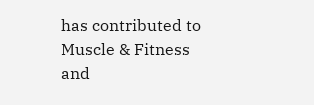has contributed to Muscle & Fitness and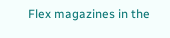Flex magazines in the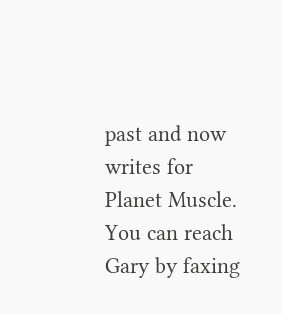past and now writes for Planet Muscle. You can reach Gary by faxing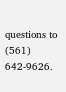questions to (561) 642-9626.